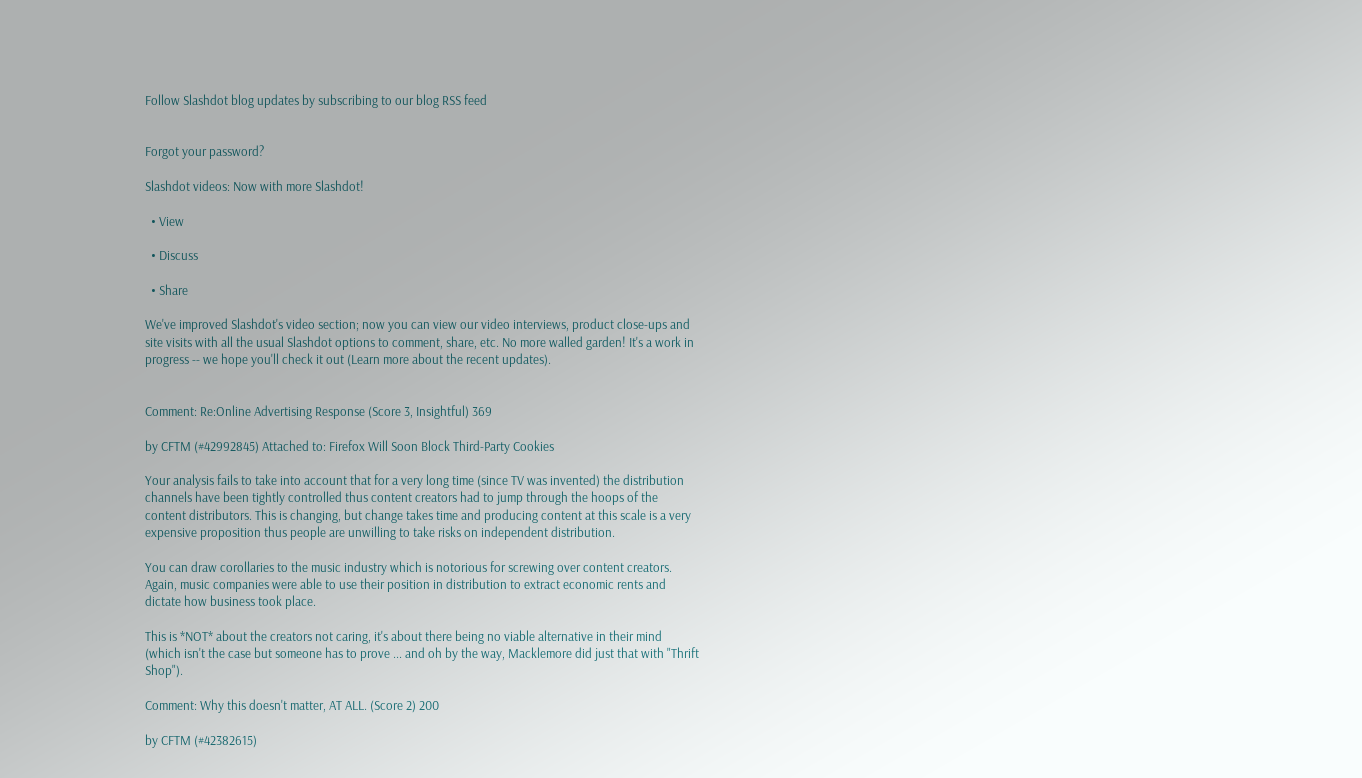Follow Slashdot blog updates by subscribing to our blog RSS feed


Forgot your password?

Slashdot videos: Now with more Slashdot!

  • View

  • Discuss

  • Share

We've improved Slashdot's video section; now you can view our video interviews, product close-ups and site visits with all the usual Slashdot options to comment, share, etc. No more walled garden! It's a work in progress -- we hope you'll check it out (Learn more about the recent updates).


Comment: Re:Online Advertising Response (Score 3, Insightful) 369

by CFTM (#42992845) Attached to: Firefox Will Soon Block Third-Party Cookies

Your analysis fails to take into account that for a very long time (since TV was invented) the distribution channels have been tightly controlled thus content creators had to jump through the hoops of the content distributors. This is changing, but change takes time and producing content at this scale is a very expensive proposition thus people are unwilling to take risks on independent distribution.

You can draw corollaries to the music industry which is notorious for screwing over content creators. Again, music companies were able to use their position in distribution to extract economic rents and dictate how business took place.

This is *NOT* about the creators not caring, it's about there being no viable alternative in their mind (which isn't the case but someone has to prove ... and oh by the way, Macklemore did just that with "Thrift Shop").

Comment: Why this doesn't matter, AT ALL. (Score 2) 200

by CFTM (#42382615)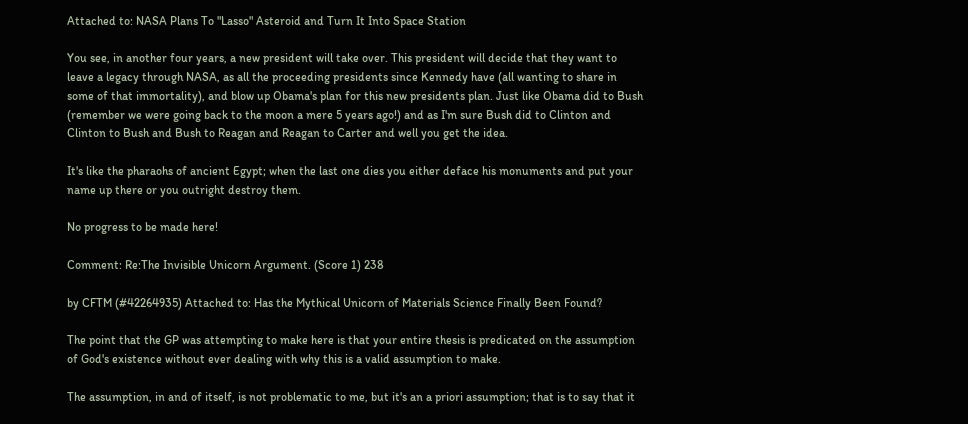Attached to: NASA Plans To "Lasso" Asteroid and Turn It Into Space Station

You see, in another four years, a new president will take over. This president will decide that they want to leave a legacy through NASA, as all the proceeding presidents since Kennedy have (all wanting to share in some of that immortality), and blow up Obama's plan for this new presidents plan. Just like Obama did to Bush (remember we were going back to the moon a mere 5 years ago!) and as I'm sure Bush did to Clinton and Clinton to Bush and Bush to Reagan and Reagan to Carter and well you get the idea.

It's like the pharaohs of ancient Egypt; when the last one dies you either deface his monuments and put your name up there or you outright destroy them.

No progress to be made here!

Comment: Re:The Invisible Unicorn Argument. (Score 1) 238

by CFTM (#42264935) Attached to: Has the Mythical Unicorn of Materials Science Finally Been Found?

The point that the GP was attempting to make here is that your entire thesis is predicated on the assumption of God's existence without ever dealing with why this is a valid assumption to make.

The assumption, in and of itself, is not problematic to me, but it's an a priori assumption; that is to say that it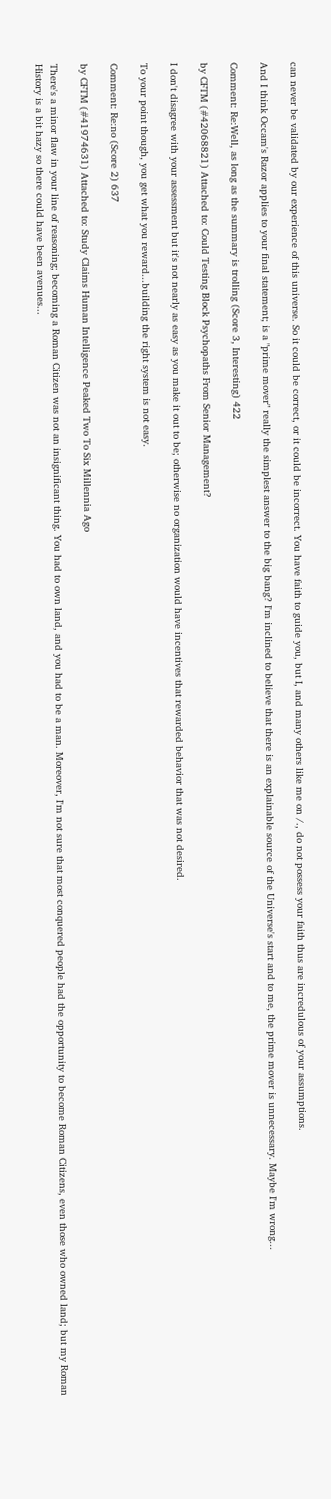can never be validated by our experience of this universe. So it could be correct, or it could be incorrect. You have faith to guide you, but I, and many others like me on /., do not possess your faith thus are incredulous of your assumptions.

And I think Occam's Razor applies to your final statement; is a "prime mover" really the simplest answer to the big bang? I'm inclined to believe that there is an explainable source of the Universe's start and to me, the prime mover is unnecessary. Maybe I'm wrong...

Comment: Re:Well, as long as the summary is trolling (Score 3, Interesting) 422

by CFTM (#42068821) Attached to: Could Testing Block Psychopaths From Senior Management?

I don't disagree with your assessment but it's not nearly as easy as you make it out to be; otherwise no organization would have incentives that rewarded behavior that was not desired.

To your point though, you get what you reward...building the right system is not easy.

Comment: Re:no (Score 2) 637

by CFTM (#41974631) Attached to: Study Claims Human Intelligence Peaked Two To Six Millennia Ago

There's a minor flaw in your line of reasoning; becoming a Roman Citizen was not an insignificant thing. You had to own land, and you had to be a man. Moreover, I'm not sure that most conquered people had the opportunity to become Roman Citizens, even those who owned land; but my Roman History is a bit hazy so there could have been avenues...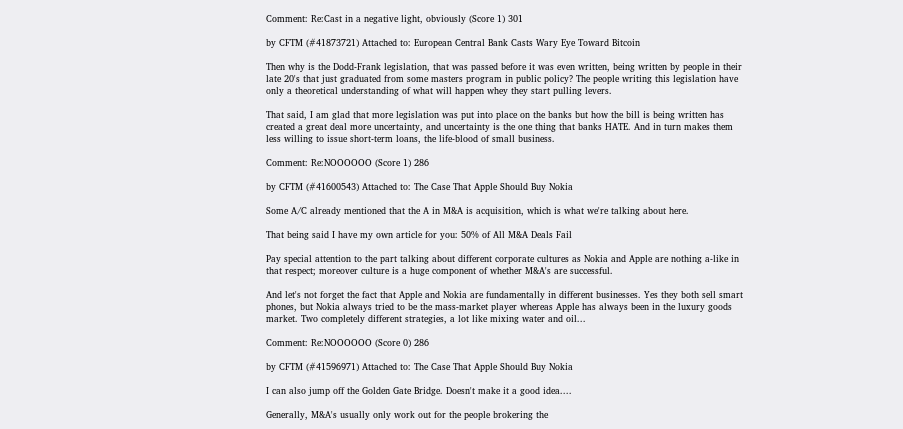Comment: Re:Cast in a negative light, obviously (Score 1) 301

by CFTM (#41873721) Attached to: European Central Bank Casts Wary Eye Toward Bitcoin

Then why is the Dodd-Frank legislation, that was passed before it was even written, being written by people in their late 20's that just graduated from some masters program in public policy? The people writing this legislation have only a theoretical understanding of what will happen whey they start pulling levers.

That said, I am glad that more legislation was put into place on the banks but how the bill is being written has created a great deal more uncertainty, and uncertainty is the one thing that banks HATE. And in turn makes them less willing to issue short-term loans, the life-blood of small business.

Comment: Re:NOOOOOO (Score 1) 286

by CFTM (#41600543) Attached to: The Case That Apple Should Buy Nokia

Some A/C already mentioned that the A in M&A is acquisition, which is what we're talking about here.

That being said I have my own article for you: 50% of All M&A Deals Fail

Pay special attention to the part talking about different corporate cultures as Nokia and Apple are nothing a-like in that respect; moreover culture is a huge component of whether M&A's are successful.

And let's not forget the fact that Apple and Nokia are fundamentally in different businesses. Yes they both sell smart phones, but Nokia always tried to be the mass-market player whereas Apple has always been in the luxury goods market. Two completely different strategies, a lot like mixing water and oil...

Comment: Re:NOOOOOO (Score 0) 286

by CFTM (#41596971) Attached to: The Case That Apple Should Buy Nokia

I can also jump off the Golden Gate Bridge. Doesn't make it a good idea....

Generally, M&A's usually only work out for the people brokering the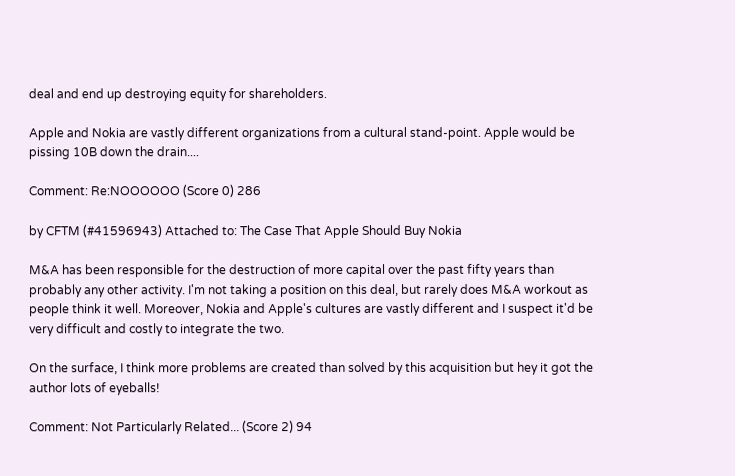deal and end up destroying equity for shareholders.

Apple and Nokia are vastly different organizations from a cultural stand-point. Apple would be pissing 10B down the drain....

Comment: Re:NOOOOOO (Score 0) 286

by CFTM (#41596943) Attached to: The Case That Apple Should Buy Nokia

M&A has been responsible for the destruction of more capital over the past fifty years than probably any other activity. I'm not taking a position on this deal, but rarely does M&A workout as people think it well. Moreover, Nokia and Apple's cultures are vastly different and I suspect it'd be very difficult and costly to integrate the two.

On the surface, I think more problems are created than solved by this acquisition but hey it got the author lots of eyeballs!

Comment: Not Particularly Related... (Score 2) 94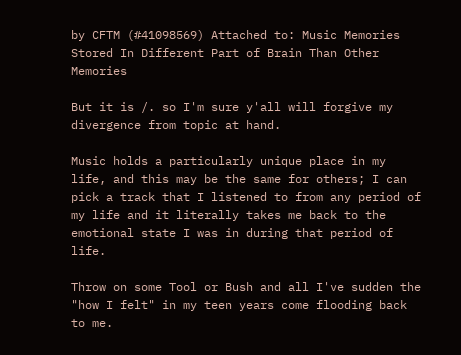by CFTM (#41098569) Attached to: Music Memories Stored In Different Part of Brain Than Other Memories

But it is /. so I'm sure y'all will forgive my divergence from topic at hand.

Music holds a particularly unique place in my life, and this may be the same for others; I can pick a track that I listened to from any period of my life and it literally takes me back to the emotional state I was in during that period of life.

Throw on some Tool or Bush and all I've sudden the "how I felt" in my teen years come flooding back to me.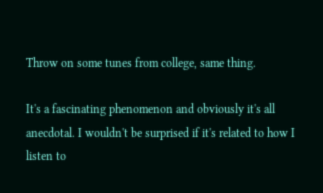Throw on some tunes from college, same thing.

It's a fascinating phenomenon and obviously it's all anecdotal. I wouldn't be surprised if it's related to how I listen to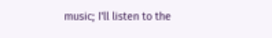music; I'll listen to the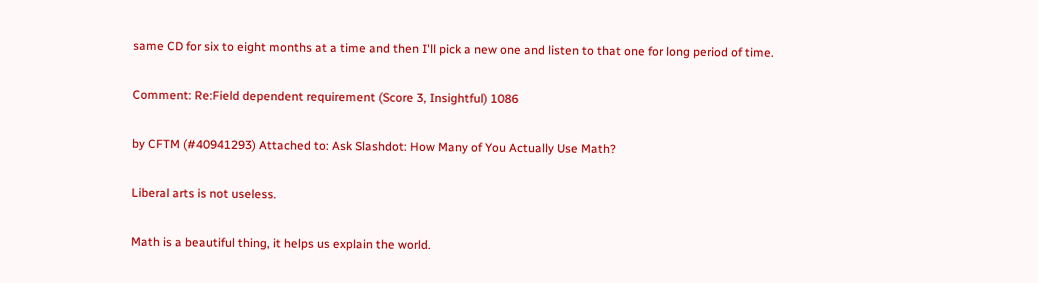same CD for six to eight months at a time and then I'll pick a new one and listen to that one for long period of time.

Comment: Re:Field dependent requirement (Score 3, Insightful) 1086

by CFTM (#40941293) Attached to: Ask Slashdot: How Many of You Actually Use Math?

Liberal arts is not useless.

Math is a beautiful thing, it helps us explain the world.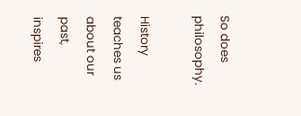So does philosophy.

History teaches us about our past, inspires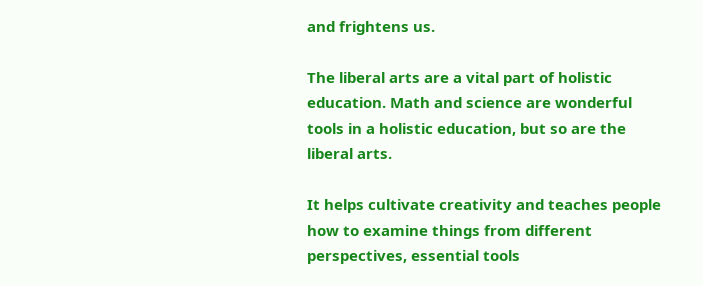and frightens us.

The liberal arts are a vital part of holistic education. Math and science are wonderful tools in a holistic education, but so are the liberal arts.

It helps cultivate creativity and teaches people how to examine things from different perspectives, essential tools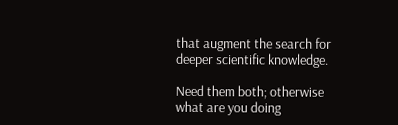that augment the search for deeper scientific knowledge.

Need them both; otherwise what are you doing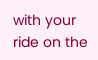with your ride on the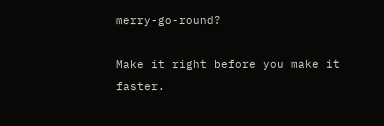merry-go-round?

Make it right before you make it faster.